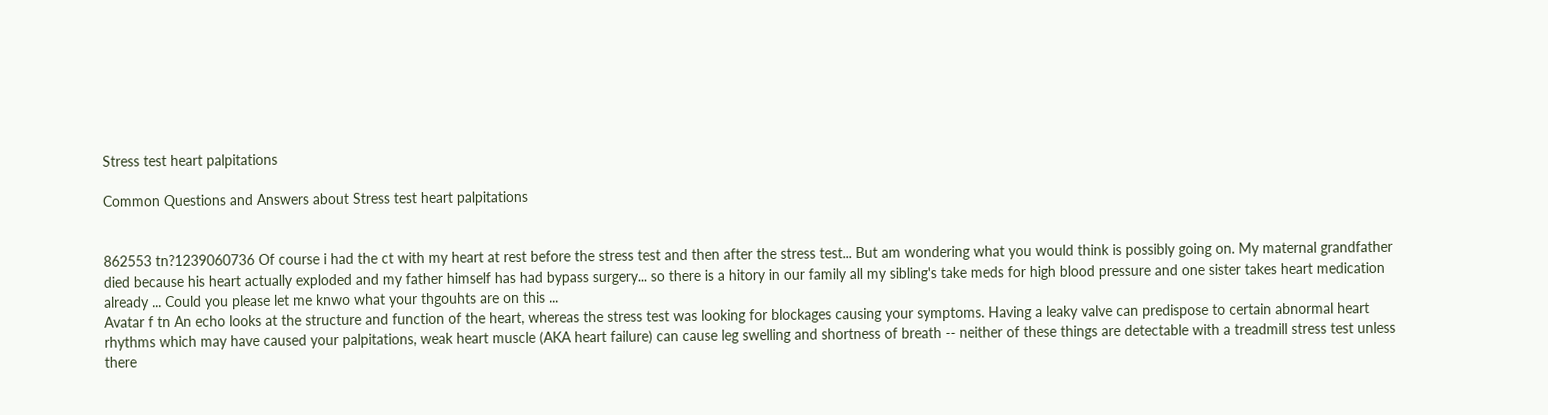Stress test heart palpitations

Common Questions and Answers about Stress test heart palpitations


862553 tn?1239060736 Of course i had the ct with my heart at rest before the stress test and then after the stress test... But am wondering what you would think is possibly going on. My maternal grandfather died because his heart actually exploded and my father himself has had bypass surgery... so there is a hitory in our family all my sibling's take meds for high blood pressure and one sister takes heart medication already ... Could you please let me knwo what your thgouhts are on this ...
Avatar f tn An echo looks at the structure and function of the heart, whereas the stress test was looking for blockages causing your symptoms. Having a leaky valve can predispose to certain abnormal heart rhythms which may have caused your palpitations, weak heart muscle (AKA heart failure) can cause leg swelling and shortness of breath -- neither of these things are detectable with a treadmill stress test unless there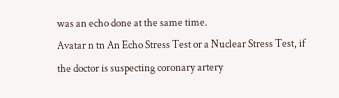was an echo done at the same time.
Avatar n tn An Echo Stress Test or a Nuclear Stress Test, if the doctor is suspecting coronary artery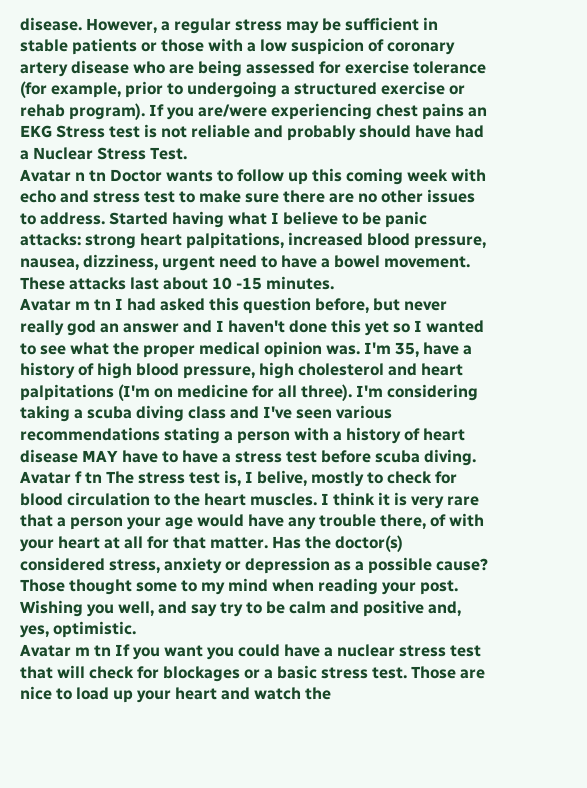disease. However, a regular stress may be sufficient in stable patients or those with a low suspicion of coronary artery disease who are being assessed for exercise tolerance (for example, prior to undergoing a structured exercise or rehab program). If you are/were experiencing chest pains an EKG Stress test is not reliable and probably should have had a Nuclear Stress Test.
Avatar n tn Doctor wants to follow up this coming week with echo and stress test to make sure there are no other issues to address. Started having what I believe to be panic attacks: strong heart palpitations, increased blood pressure, nausea, dizziness, urgent need to have a bowel movement. These attacks last about 10 -15 minutes.
Avatar m tn I had asked this question before, but never really god an answer and I haven't done this yet so I wanted to see what the proper medical opinion was. I'm 35, have a history of high blood pressure, high cholesterol and heart palpitations (I'm on medicine for all three). I'm considering taking a scuba diving class and I've seen various recommendations stating a person with a history of heart disease MAY have to have a stress test before scuba diving.
Avatar f tn The stress test is, I belive, mostly to check for blood circulation to the heart muscles. I think it is very rare that a person your age would have any trouble there, of with your heart at all for that matter. Has the doctor(s) considered stress, anxiety or depression as a possible cause? Those thought some to my mind when reading your post. Wishing you well, and say try to be calm and positive and, yes, optimistic.
Avatar m tn If you want you could have a nuclear stress test that will check for blockages or a basic stress test. Those are nice to load up your heart and watch the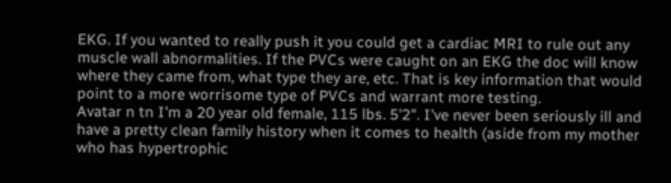EKG. If you wanted to really push it you could get a cardiac MRI to rule out any muscle wall abnormalities. If the PVCs were caught on an EKG the doc will know where they came from, what type they are, etc. That is key information that would point to a more worrisome type of PVCs and warrant more testing.
Avatar n tn I'm a 20 year old female, 115 lbs. 5'2". I've never been seriously ill and have a pretty clean family history when it comes to health (aside from my mother who has hypertrophic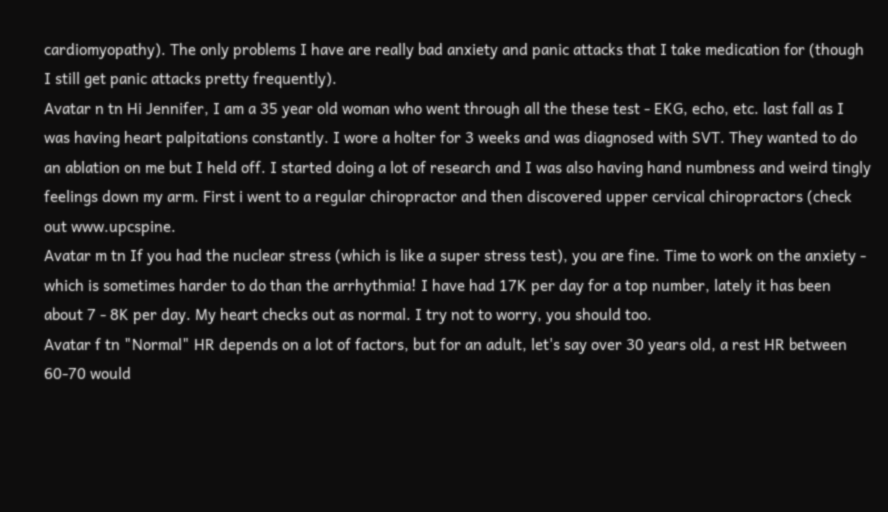cardiomyopathy). The only problems I have are really bad anxiety and panic attacks that I take medication for (though I still get panic attacks pretty frequently).
Avatar n tn Hi Jennifer, I am a 35 year old woman who went through all the these test - EKG, echo, etc. last fall as I was having heart palpitations constantly. I wore a holter for 3 weeks and was diagnosed with SVT. They wanted to do an ablation on me but I held off. I started doing a lot of research and I was also having hand numbness and weird tingly feelings down my arm. First i went to a regular chiropractor and then discovered upper cervical chiropractors (check out www.upcspine.
Avatar m tn If you had the nuclear stress (which is like a super stress test), you are fine. Time to work on the anxiety - which is sometimes harder to do than the arrhythmia! I have had 17K per day for a top number, lately it has been about 7 - 8K per day. My heart checks out as normal. I try not to worry, you should too.
Avatar f tn "Normal" HR depends on a lot of factors, but for an adult, let's say over 30 years old, a rest HR between 60-70 would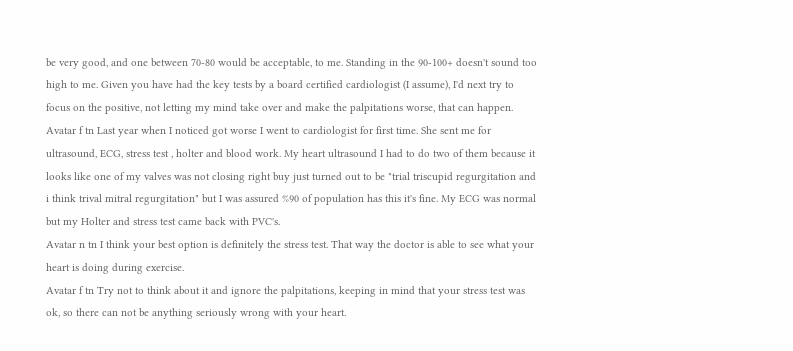be very good, and one between 70-80 would be acceptable, to me. Standing in the 90-100+ doesn't sound too high to me. Given you have had the key tests by a board certified cardiologist (I assume), I'd next try to focus on the positive, not letting my mind take over and make the palpitations worse, that can happen.
Avatar f tn Last year when I noticed got worse I went to cardiologist for first time. She sent me for ultrasound, ECG, stress test , holter and blood work. My heart ultrasound I had to do two of them because it looks like one of my valves was not closing right buy just turned out to be "trial triscupid regurgitation and i think trival mitral regurgitation" but I was assured %90 of population has this it's fine. My ECG was normal but my Holter and stress test came back with PVC's.
Avatar n tn I think your best option is definitely the stress test. That way the doctor is able to see what your heart is doing during exercise.
Avatar f tn Try not to think about it and ignore the palpitations, keeping in mind that your stress test was ok, so there can not be anything seriously wrong with your heart.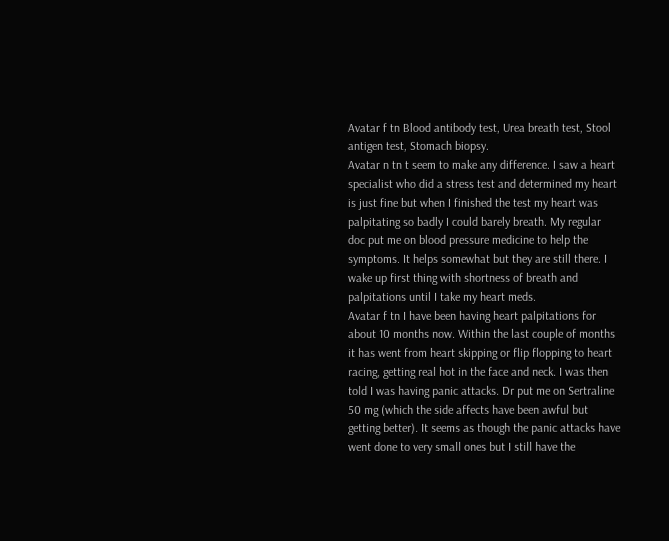Avatar f tn Blood antibody test, Urea breath test, Stool antigen test, Stomach biopsy.
Avatar n tn t seem to make any difference. I saw a heart specialist who did a stress test and determined my heart is just fine but when I finished the test my heart was palpitating so badly I could barely breath. My regular doc put me on blood pressure medicine to help the symptoms. It helps somewhat but they are still there. I wake up first thing with shortness of breath and palpitations until I take my heart meds.
Avatar f tn I have been having heart palpitations for about 10 months now. Within the last couple of months it has went from heart skipping or flip flopping to heart racing, getting real hot in the face and neck. I was then told I was having panic attacks. Dr put me on Sertraline 50 mg (which the side affects have been awful but getting better). It seems as though the panic attacks have went done to very small ones but I still have the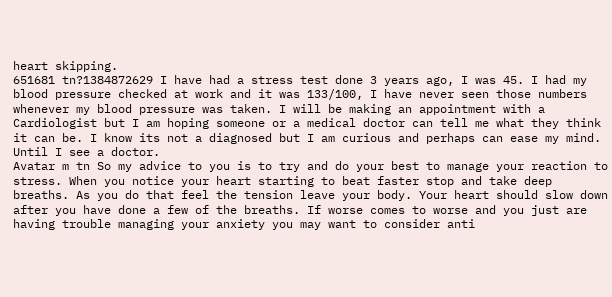heart skipping.
651681 tn?1384872629 I have had a stress test done 3 years ago, I was 45. I had my blood pressure checked at work and it was 133/100, I have never seen those numbers whenever my blood pressure was taken. I will be making an appointment with a Cardiologist but I am hoping someone or a medical doctor can tell me what they think it can be. I know its not a diagnosed but I am curious and perhaps can ease my mind. Until I see a doctor.
Avatar m tn So my advice to you is to try and do your best to manage your reaction to stress. When you notice your heart starting to beat faster stop and take deep breaths. As you do that feel the tension leave your body. Your heart should slow down after you have done a few of the breaths. If worse comes to worse and you just are having trouble managing your anxiety you may want to consider anti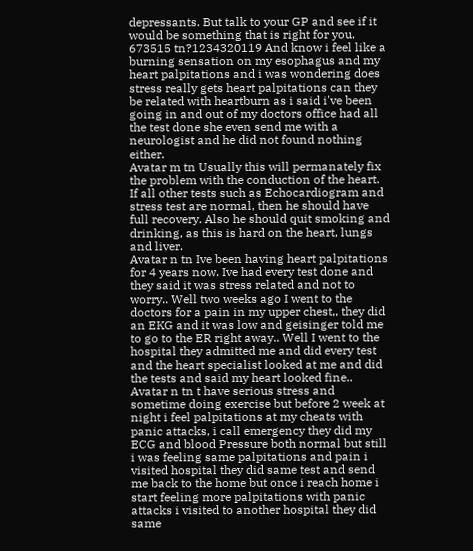depressants. But talk to your GP and see if it would be something that is right for you.
673515 tn?1234320119 And know i feel like a burning sensation on my esophagus and my heart palpitations and i was wondering does stress really gets heart palpitations can they be related with heartburn as i said i've been going in and out of my doctors office had all the test done she even send me with a neurologist and he did not found nothing either.
Avatar m tn Usually this will permanately fix the problem with the conduction of the heart. If all other tests such as Echocardiogram and stress test are normal, then he should have full recovery. Also he should quit smoking and drinking, as this is hard on the heart, lungs and liver.
Avatar n tn Ive been having heart palpitations for 4 years now. Ive had every test done and they said it was stress related and not to worry.. Well two weeks ago I went to the doctors for a pain in my upper chest,, they did an EKG and it was low and geisinger told me to go to the ER right away.. Well I went to the hospital they admitted me and did every test and the heart specialist looked at me and did the tests and said my heart looked fine..
Avatar n tn t have serious stress and sometime doing exercise but before 2 week at night i feel palpitations at my cheats with panic attacks, i call emergency they did my ECG and blood Pressure both normal but still i was feeling same palpitations and pain i visited hospital they did same test and send me back to the home but once i reach home i start feeling more palpitations with panic attacks i visited to another hospital they did same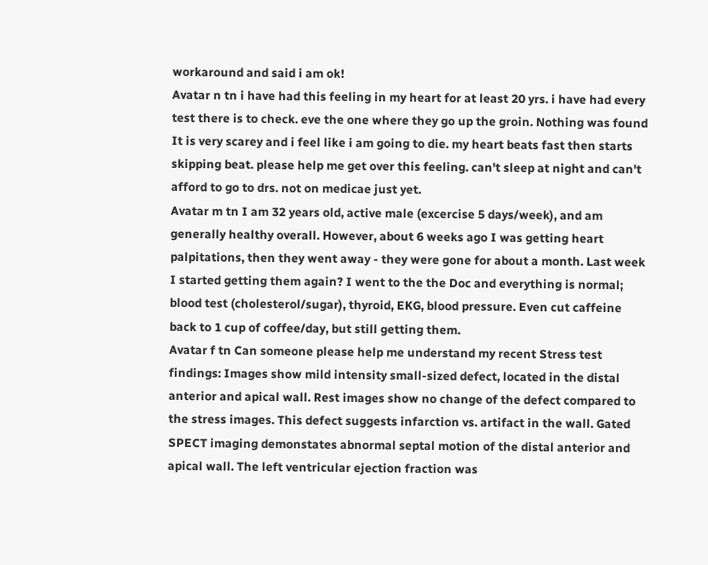workaround and said i am ok!
Avatar n tn i have had this feeling in my heart for at least 20 yrs. i have had every test there is to check. eve the one where they go up the groin. Nothing was found It is very scarey and i feel like i am going to die. my heart beats fast then starts skipping beat. please help me get over this feeling. can't sleep at night and can't afford to go to drs. not on medicae just yet.
Avatar m tn I am 32 years old, active male (excercise 5 days/week), and am generally healthy overall. However, about 6 weeks ago I was getting heart palpitations, then they went away - they were gone for about a month. Last week I started getting them again? I went to the the Doc and everything is normal; blood test (cholesterol/sugar), thyroid, EKG, blood pressure. Even cut caffeine back to 1 cup of coffee/day, but still getting them.
Avatar f tn Can someone please help me understand my recent Stress test findings: Images show mild intensity small-sized defect, located in the distal anterior and apical wall. Rest images show no change of the defect compared to the stress images. This defect suggests infarction vs. artifact in the wall. Gated SPECT imaging demonstates abnormal septal motion of the distal anterior and apical wall. The left ventricular ejection fraction was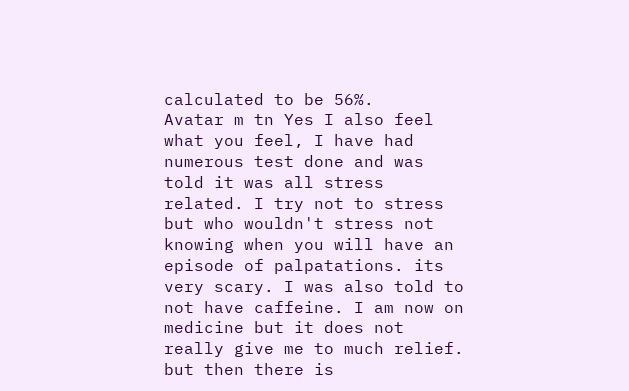calculated to be 56%.
Avatar m tn Yes I also feel what you feel, I have had numerous test done and was told it was all stress related. I try not to stress but who wouldn't stress not knowing when you will have an episode of palpatations. its very scary. I was also told to not have caffeine. I am now on medicine but it does not really give me to much relief. but then there is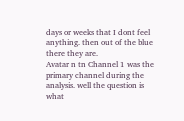days or weeks that I dont feel anything. then out of the blue there they are.
Avatar n tn Channel 1 was the primary channel during the analysis. well the question is what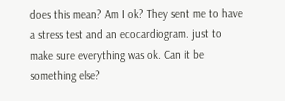does this mean? Am I ok? They sent me to have a stress test and an ecocardiogram. just to make sure everything was ok. Can it be something else?